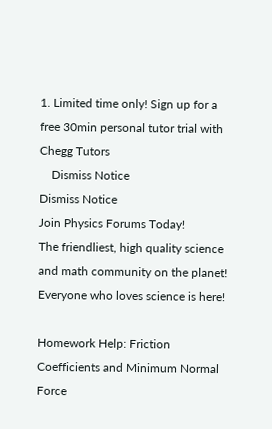1. Limited time only! Sign up for a free 30min personal tutor trial with Chegg Tutors
    Dismiss Notice
Dismiss Notice
Join Physics Forums Today!
The friendliest, high quality science and math community on the planet! Everyone who loves science is here!

Homework Help: Friction Coefficients and Minimum Normal Force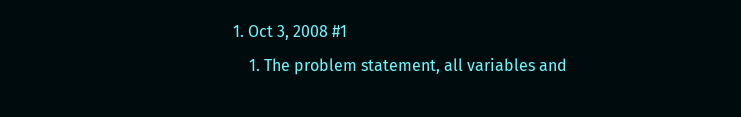1. Oct 3, 2008 #1
    1. The problem statement, all variables and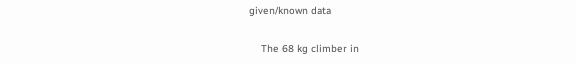given/known data

    The 68 kg climber in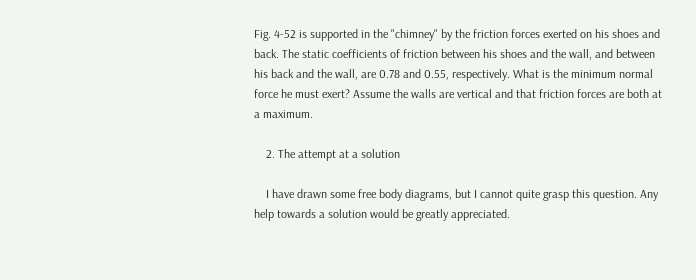Fig. 4-52 is supported in the "chimney" by the friction forces exerted on his shoes and back. The static coefficients of friction between his shoes and the wall, and between his back and the wall, are 0.78 and 0.55, respectively. What is the minimum normal force he must exert? Assume the walls are vertical and that friction forces are both at a maximum.

    2. The attempt at a solution

    I have drawn some free body diagrams, but I cannot quite grasp this question. Any help towards a solution would be greatly appreciated.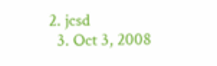2. jcsd
  3. Oct 3, 2008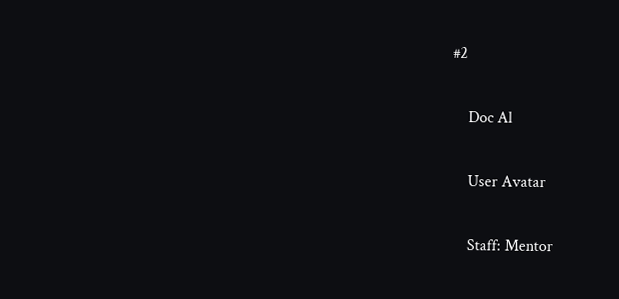#2

    Doc Al

    User Avatar

    Staff: Mentor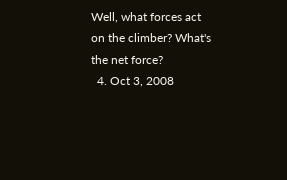Well, what forces act on the climber? What's the net force?
  4. Oct 3, 2008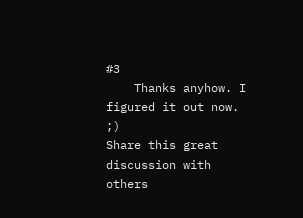#3
    Thanks anyhow. I figured it out now. ;)
Share this great discussion with others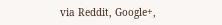via Reddit, Google+,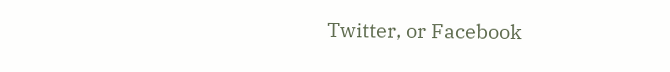Twitter, or Facebook